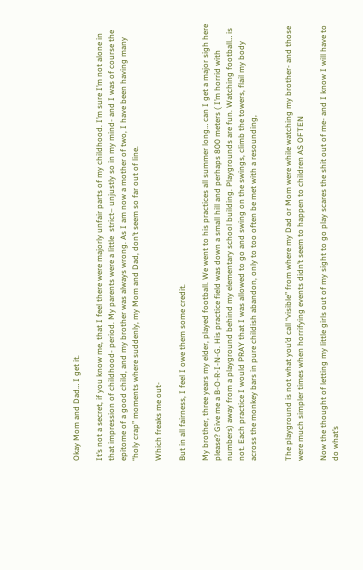Okay Mom and Dad… I get it.

It’s not a secret, if you know me, that I feel there were majorly unfair parts of my childhood. I’m sure I’m not alone in that impression of childhood- period. My parents were a little  strict– unjustly so in my mind- and I was of course the epitome of a good child, and my brother was always wrong. As I am now a mother of two, I have been having many “holy crap” moments where suddenly, my Mom and Dad, don’t seem so far out of line.

Which freaks me out-

But in all fairness, I feel I owe them some credit.

My brother, three years my elder, played football. We went to his practices all summer long… can I get a major sigh here please? Give me a B-O-R-I-N-G. His practice field was down a small hill and perhaps 800 meters ( I’m horrid with numbers) away from a playground behind my elementary school building. Playgrounds are fun. Watching football… is not. Each practice I would PRAY that I was allowed to go and swing on the swings, climb the towers, flail my body across the monkey bars in pure childish abandon, only to too often be met with a resounding,


The playground is not what you’d call “visible” from where my Dad or Mom were while watching my brother- and those were much simpler times when horrifying events didn’t seem to happen to children AS OFTEN

Now the thought of letting my little girls out of my sight to go play scares the shit out of me- and I know I will have to do what’s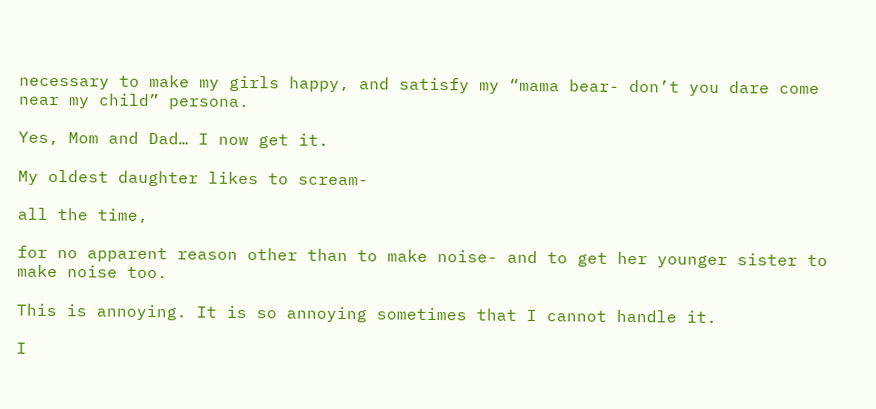necessary to make my girls happy, and satisfy my “mama bear- don’t you dare come near my child” persona.

Yes, Mom and Dad… I now get it.

My oldest daughter likes to scream-

all the time,

for no apparent reason other than to make noise- and to get her younger sister to make noise too.

This is annoying. It is so annoying sometimes that I cannot handle it.

I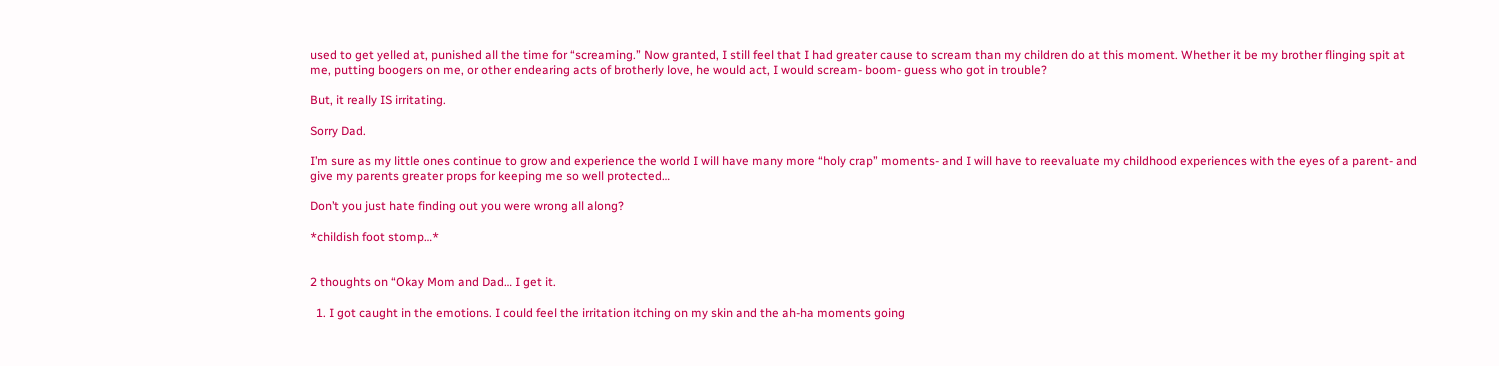used to get yelled at, punished all the time for “screaming.” Now granted, I still feel that I had greater cause to scream than my children do at this moment. Whether it be my brother flinging spit at me, putting boogers on me, or other endearing acts of brotherly love, he would act, I would scream- boom- guess who got in trouble?

But, it really IS irritating.

Sorry Dad.

I’m sure as my little ones continue to grow and experience the world I will have many more “holy crap” moments- and I will have to reevaluate my childhood experiences with the eyes of a parent- and give my parents greater props for keeping me so well protected…

Don’t you just hate finding out you were wrong all along?

*childish foot stomp…*


2 thoughts on “Okay Mom and Dad… I get it.

  1. I got caught in the emotions. I could feel the irritation itching on my skin and the ah-ha moments going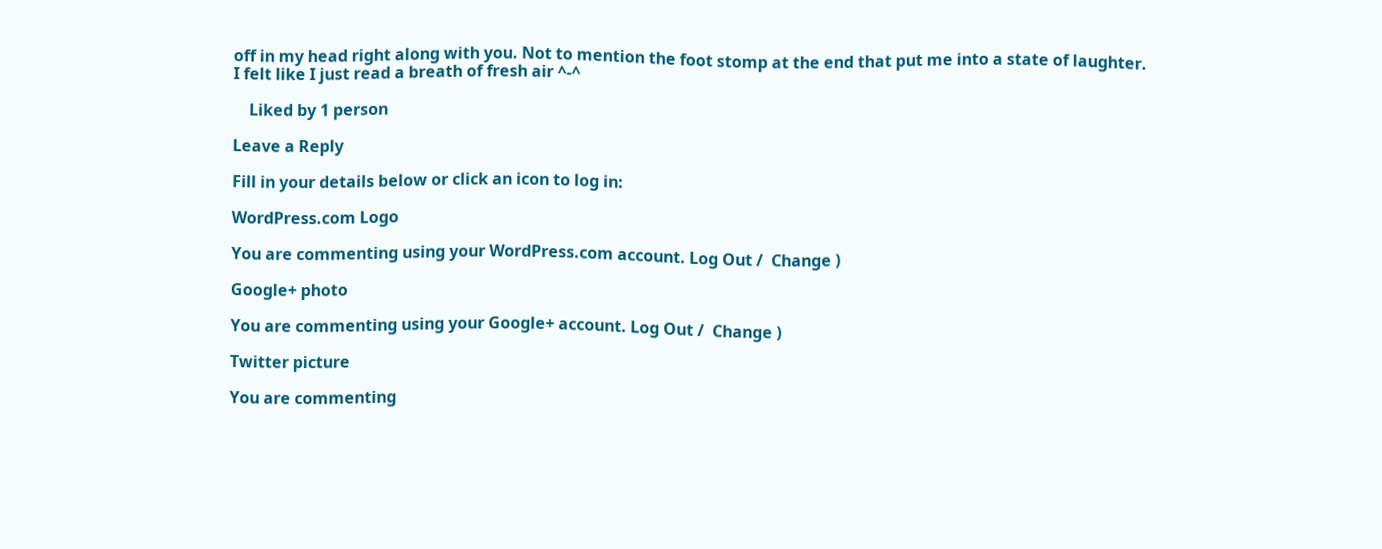off in my head right along with you. Not to mention the foot stomp at the end that put me into a state of laughter. I felt like I just read a breath of fresh air ^-^

    Liked by 1 person

Leave a Reply

Fill in your details below or click an icon to log in:

WordPress.com Logo

You are commenting using your WordPress.com account. Log Out /  Change )

Google+ photo

You are commenting using your Google+ account. Log Out /  Change )

Twitter picture

You are commenting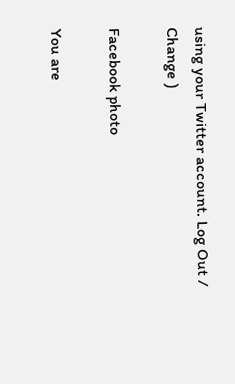using your Twitter account. Log Out /  Change )

Facebook photo

You are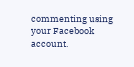commenting using your Facebook account.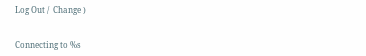Log Out /  Change )


Connecting to %s